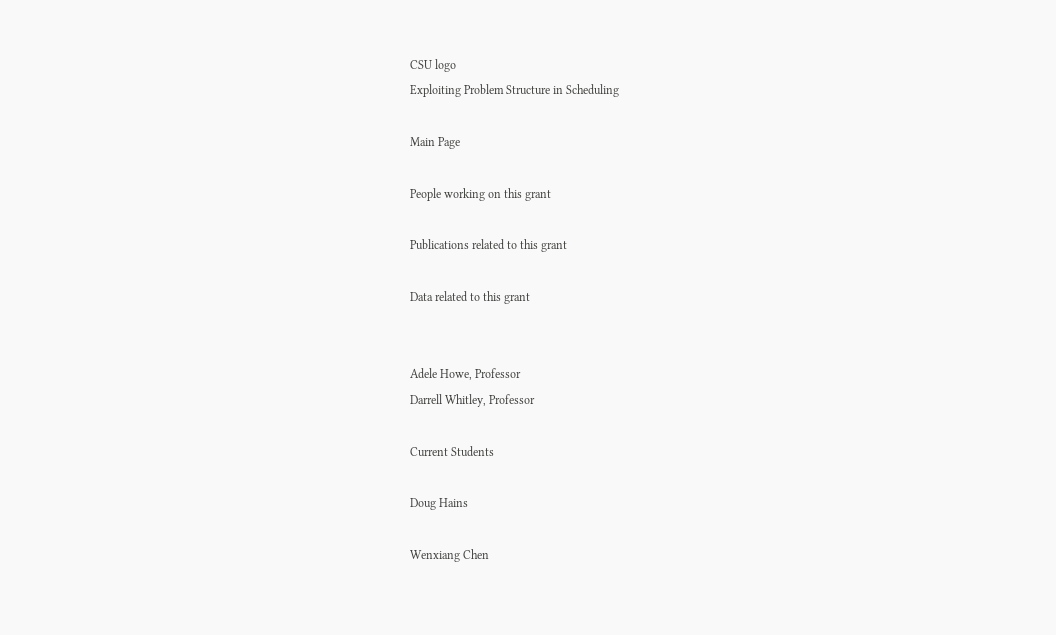CSU logo
Exploiting Problem Structure in Scheduling

Main Page

People working on this grant

Publications related to this grant

Data related to this grant


Adele Howe, Professor
Darrell Whitley, Professor

Current Students

Doug Hains

Wenxiang Chen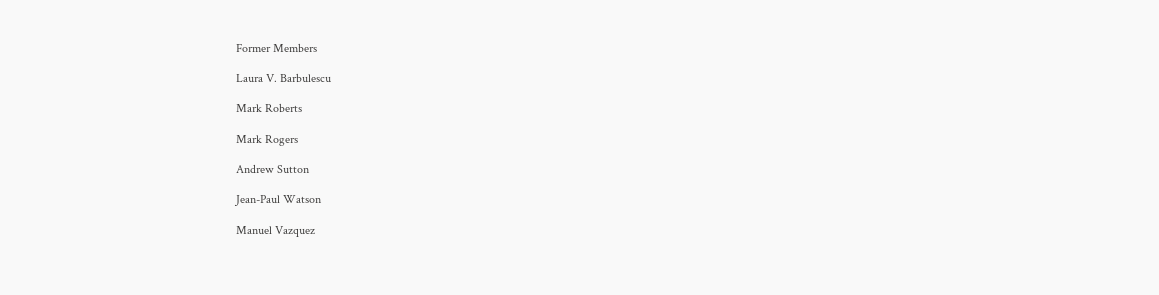Former Members

Laura V. Barbulescu

Mark Roberts

Mark Rogers

Andrew Sutton

Jean-Paul Watson

Manuel Vazquez